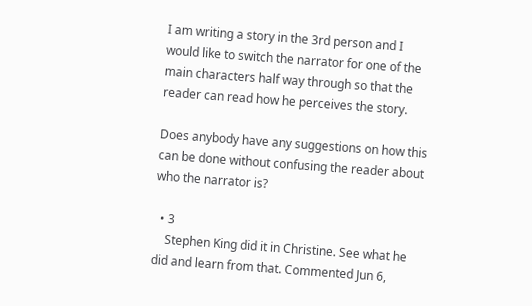I am writing a story in the 3rd person and I would like to switch the narrator for one of the main characters half way through so that the reader can read how he perceives the story.

Does anybody have any suggestions on how this can be done without confusing the reader about who the narrator is?

  • 3
    Stephen King did it in Christine. See what he did and learn from that. Commented Jun 6,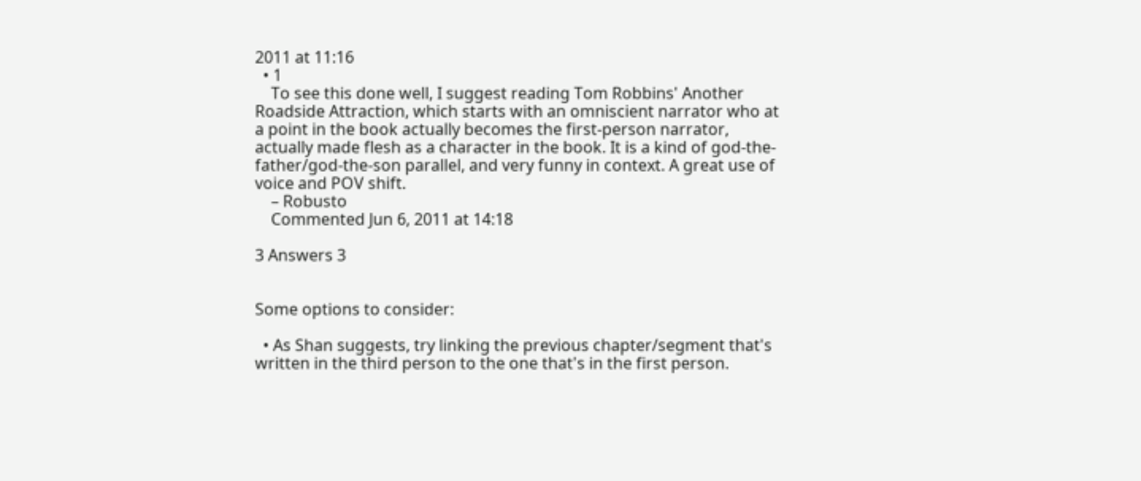2011 at 11:16
  • 1
    To see this done well, I suggest reading Tom Robbins' Another Roadside Attraction, which starts with an omniscient narrator who at a point in the book actually becomes the first-person narrator, actually made flesh as a character in the book. It is a kind of god-the-father/god-the-son parallel, and very funny in context. A great use of voice and POV shift.
    – Robusto
    Commented Jun 6, 2011 at 14:18

3 Answers 3


Some options to consider:

  • As Shan suggests, try linking the previous chapter/segment that's written in the third person to the one that's in the first person.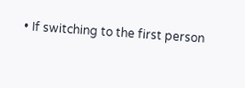• If switching to the first person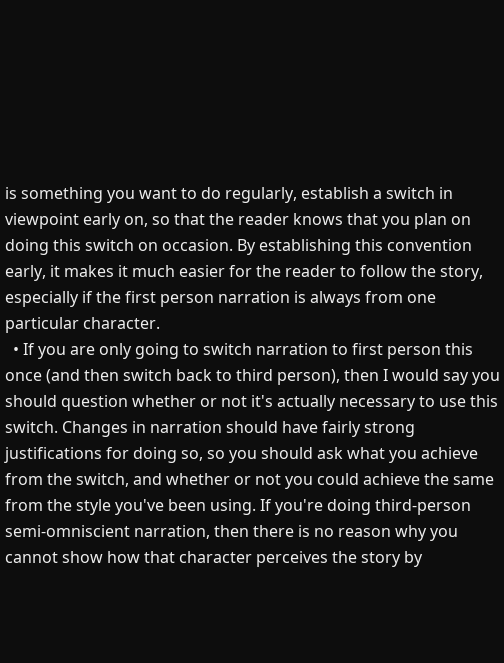is something you want to do regularly, establish a switch in viewpoint early on, so that the reader knows that you plan on doing this switch on occasion. By establishing this convention early, it makes it much easier for the reader to follow the story, especially if the first person narration is always from one particular character.
  • If you are only going to switch narration to first person this once (and then switch back to third person), then I would say you should question whether or not it's actually necessary to use this switch. Changes in narration should have fairly strong justifications for doing so, so you should ask what you achieve from the switch, and whether or not you could achieve the same from the style you've been using. If you're doing third-person semi-omniscient narration, then there is no reason why you cannot show how that character perceives the story by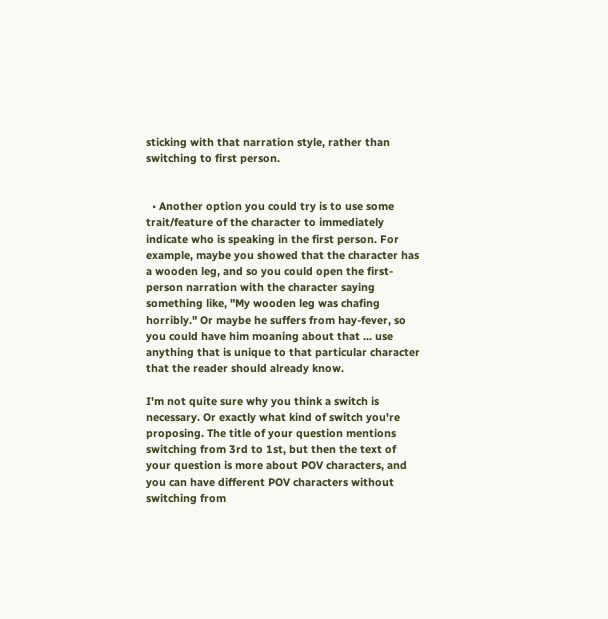sticking with that narration style, rather than switching to first person.


  • Another option you could try is to use some trait/feature of the character to immediately indicate who is speaking in the first person. For example, maybe you showed that the character has a wooden leg, and so you could open the first-person narration with the character saying something like, "My wooden leg was chafing horribly." Or maybe he suffers from hay-fever, so you could have him moaning about that ... use anything that is unique to that particular character that the reader should already know.

I'm not quite sure why you think a switch is necessary. Or exactly what kind of switch you're proposing. The title of your question mentions switching from 3rd to 1st, but then the text of your question is more about POV characters, and you can have different POV characters without switching from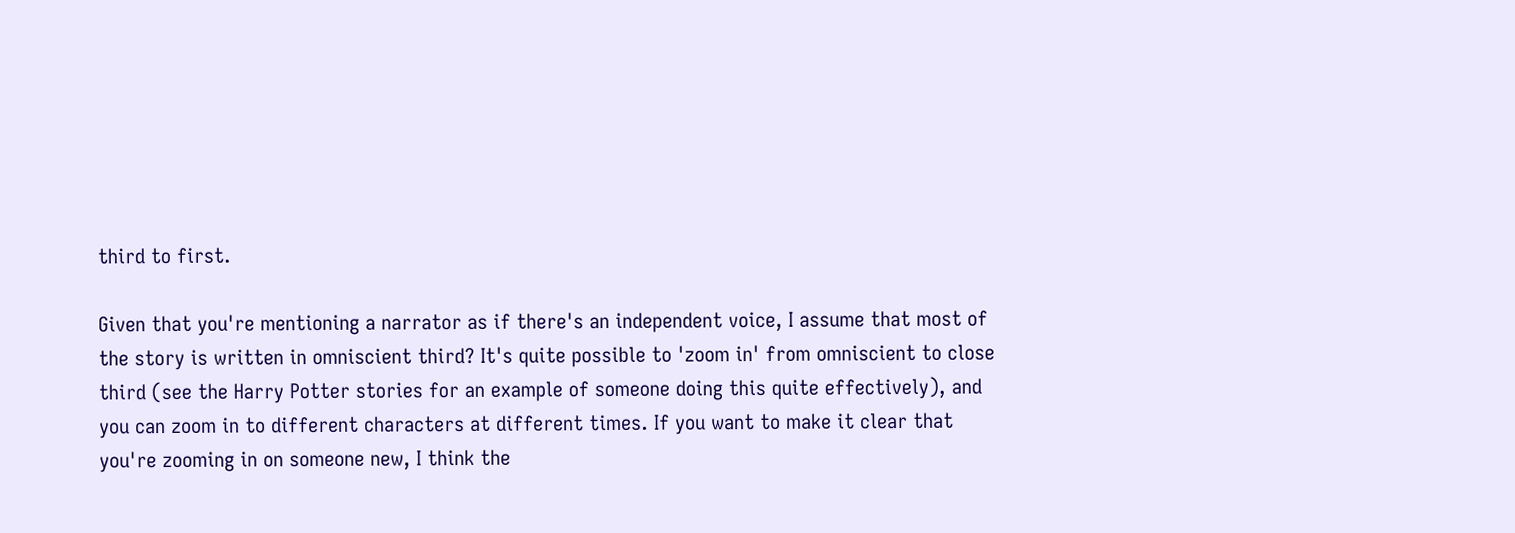third to first.

Given that you're mentioning a narrator as if there's an independent voice, I assume that most of the story is written in omniscient third? It's quite possible to 'zoom in' from omniscient to close third (see the Harry Potter stories for an example of someone doing this quite effectively), and you can zoom in to different characters at different times. If you want to make it clear that you're zooming in on someone new, I think the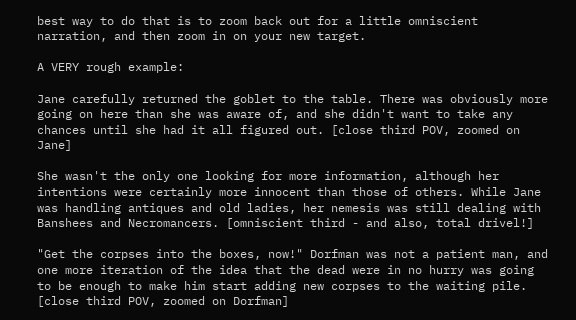best way to do that is to zoom back out for a little omniscient narration, and then zoom in on your new target.

A VERY rough example:

Jane carefully returned the goblet to the table. There was obviously more going on here than she was aware of, and she didn't want to take any chances until she had it all figured out. [close third POV, zoomed on Jane]

She wasn't the only one looking for more information, although her intentions were certainly more innocent than those of others. While Jane was handling antiques and old ladies, her nemesis was still dealing with Banshees and Necromancers. [omniscient third - and also, total drivel!]

"Get the corpses into the boxes, now!" Dorfman was not a patient man, and one more iteration of the idea that the dead were in no hurry was going to be enough to make him start adding new corpses to the waiting pile. [close third POV, zoomed on Dorfman]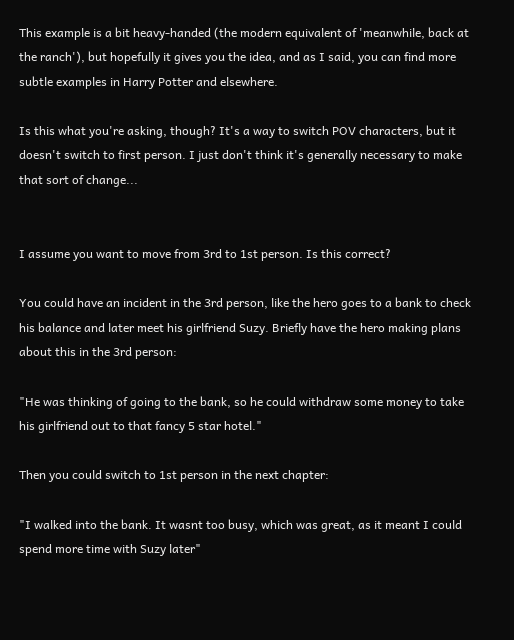This example is a bit heavy-handed (the modern equivalent of 'meanwhile, back at the ranch'), but hopefully it gives you the idea, and as I said, you can find more subtle examples in Harry Potter and elsewhere.

Is this what you're asking, though? It's a way to switch POV characters, but it doesn't switch to first person. I just don't think it's generally necessary to make that sort of change...


I assume you want to move from 3rd to 1st person. Is this correct?

You could have an incident in the 3rd person, like the hero goes to a bank to check his balance and later meet his girlfriend Suzy. Briefly have the hero making plans about this in the 3rd person:

"He was thinking of going to the bank, so he could withdraw some money to take his girlfriend out to that fancy 5 star hotel."

Then you could switch to 1st person in the next chapter:

"I walked into the bank. It wasnt too busy, which was great, as it meant I could spend more time with Suzy later"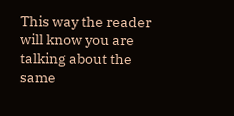This way the reader will know you are talking about the same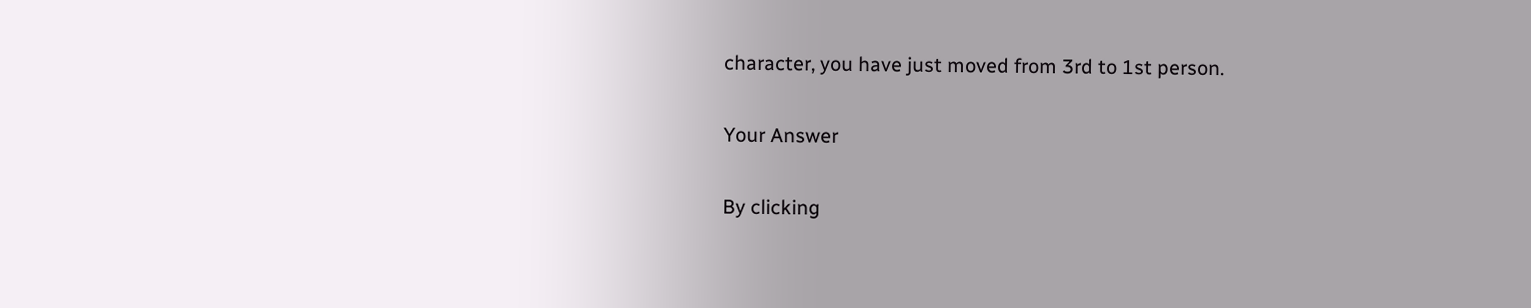character, you have just moved from 3rd to 1st person.

Your Answer

By clicking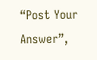“Post Your Answer”,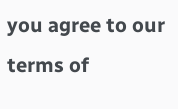you agree to our terms of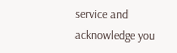service and acknowledge you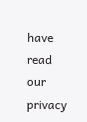have read our privacy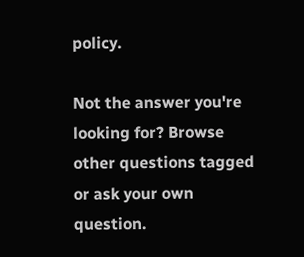policy.

Not the answer you're looking for? Browse other questions tagged or ask your own question.